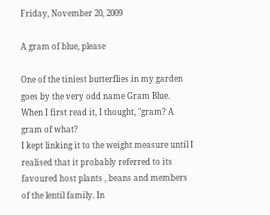Friday, November 20, 2009

A gram of blue, please

One of the tiniest butterflies in my garden goes by the very odd name Gram Blue. When I first read it, I thought, "gram? A gram of what?
I kept linking it to the weight measure until I realised that it probably referred to its favoured host plants , beans and members of the lentil family. In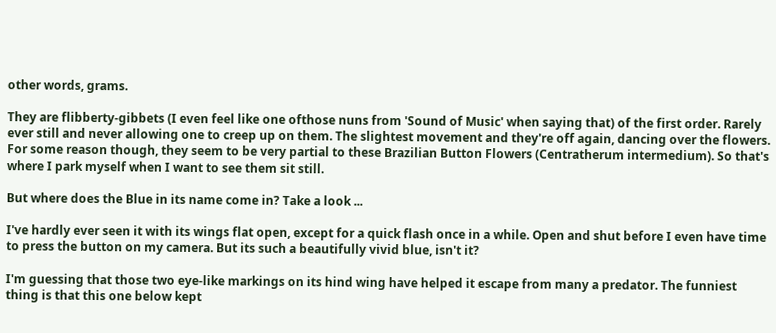other words, grams.

They are flibberty-gibbets (I even feel like one ofthose nuns from 'Sound of Music' when saying that) of the first order. Rarely ever still and never allowing one to creep up on them. The slightest movement and they're off again, dancing over the flowers.
For some reason though, they seem to be very partial to these Brazilian Button Flowers (Centratherum intermedium). So that's where I park myself when I want to see them sit still.

But where does the Blue in its name come in? Take a look ...

I've hardly ever seen it with its wings flat open, except for a quick flash once in a while. Open and shut before I even have time to press the button on my camera. But its such a beautifully vivid blue, isn't it?

I'm guessing that those two eye-like markings on its hind wing have helped it escape from many a predator. The funniest thing is that this one below kept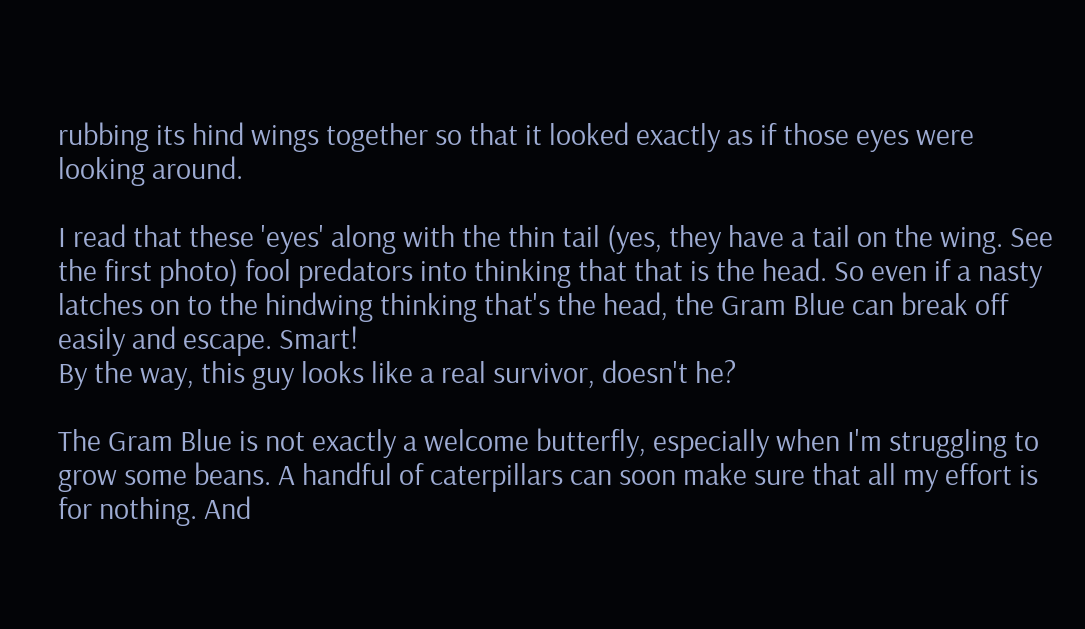rubbing its hind wings together so that it looked exactly as if those eyes were looking around.

I read that these 'eyes' along with the thin tail (yes, they have a tail on the wing. See the first photo) fool predators into thinking that that is the head. So even if a nasty latches on to the hindwing thinking that's the head, the Gram Blue can break off easily and escape. Smart!
By the way, this guy looks like a real survivor, doesn't he?

The Gram Blue is not exactly a welcome butterfly, especially when I'm struggling to grow some beans. A handful of caterpillars can soon make sure that all my effort is for nothing. And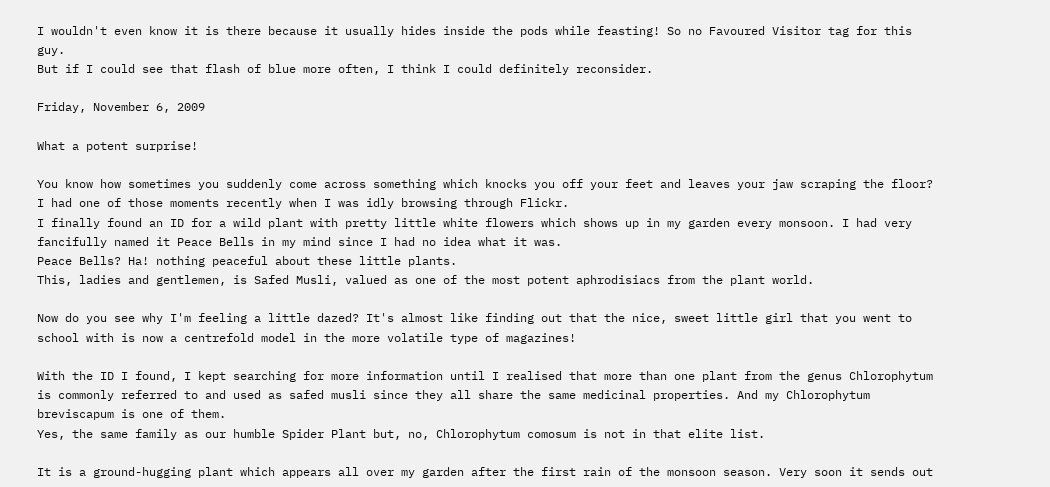I wouldn't even know it is there because it usually hides inside the pods while feasting! So no Favoured Visitor tag for this guy.
But if I could see that flash of blue more often, I think I could definitely reconsider.

Friday, November 6, 2009

What a potent surprise!

You know how sometimes you suddenly come across something which knocks you off your feet and leaves your jaw scraping the floor? I had one of those moments recently when I was idly browsing through Flickr.
I finally found an ID for a wild plant with pretty little white flowers which shows up in my garden every monsoon. I had very fancifully named it Peace Bells in my mind since I had no idea what it was.
Peace Bells? Ha! nothing peaceful about these little plants.
This, ladies and gentlemen, is Safed Musli, valued as one of the most potent aphrodisiacs from the plant world.

Now do you see why I'm feeling a little dazed? It's almost like finding out that the nice, sweet little girl that you went to school with is now a centrefold model in the more volatile type of magazines!

With the ID I found, I kept searching for more information until I realised that more than one plant from the genus Chlorophytum is commonly referred to and used as safed musli since they all share the same medicinal properties. And my Chlorophytum breviscapum is one of them.
Yes, the same family as our humble Spider Plant but, no, Chlorophytum comosum is not in that elite list.

It is a ground-hugging plant which appears all over my garden after the first rain of the monsoon season. Very soon it sends out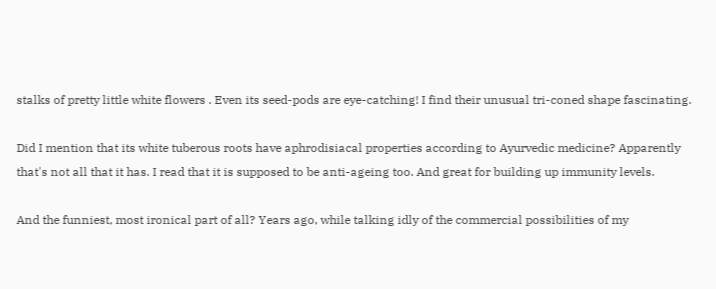stalks of pretty little white flowers . Even its seed-pods are eye-catching! I find their unusual tri-coned shape fascinating.

Did I mention that its white tuberous roots have aphrodisiacal properties according to Ayurvedic medicine? Apparently that's not all that it has. I read that it is supposed to be anti-ageing too. And great for building up immunity levels.

And the funniest, most ironical part of all? Years ago, while talking idly of the commercial possibilities of my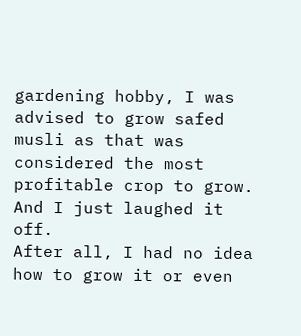gardening hobby, I was advised to grow safed musli as that was considered the most profitable crop to grow.
And I just laughed it off.
After all, I had no idea how to grow it or even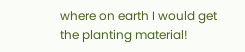where on earth I would get the planting material!